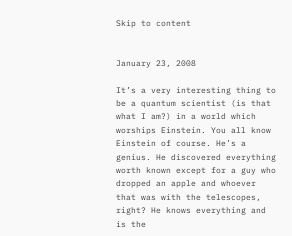Skip to content


January 23, 2008

It’s a very interesting thing to be a quantum scientist (is that what I am?) in a world which worships Einstein. You all know Einstein of course. He’s a genius. He discovered everything worth known except for a guy who dropped an apple and whoever that was with the telescopes, right? He knows everything and is the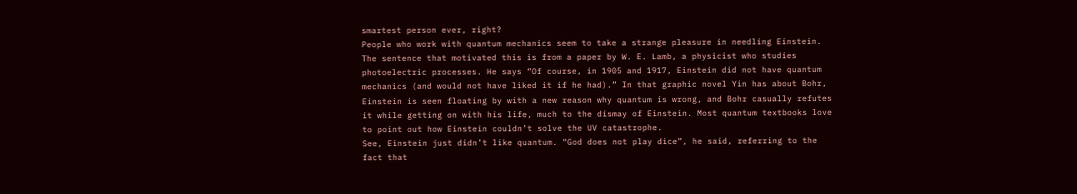smartest person ever, right?
People who work with quantum mechanics seem to take a strange pleasure in needling Einstein. The sentence that motivated this is from a paper by W. E. Lamb, a physicist who studies photoelectric processes. He says “Of course, in 1905 and 1917, Einstein did not have quantum mechanics (and would not have liked it if he had).” In that graphic novel Yin has about Bohr, Einstein is seen floating by with a new reason why quantum is wrong, and Bohr casually refutes it while getting on with his life, much to the dismay of Einstein. Most quantum textbooks love to point out how Einstein couldn’t solve the UV catastrophe.
See, Einstein just didn’t like quantum. “God does not play dice”, he said, referring to the fact that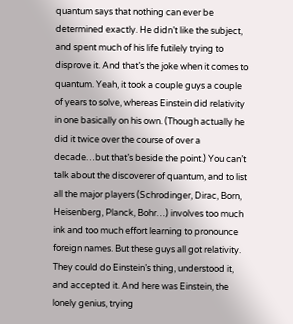quantum says that nothing can ever be determined exactly. He didn’t like the subject, and spent much of his life futilely trying to disprove it. And that’s the joke when it comes to quantum. Yeah, it took a couple guys a couple of years to solve, whereas Einstein did relativity in one basically on his own. (Though actually he did it twice over the course of over a decade…but that’s beside the point.) You can’t talk about the discoverer of quantum, and to list all the major players (Schrodinger, Dirac, Born, Heisenberg, Planck, Bohr…) involves too much ink and too much effort learning to pronounce foreign names. But these guys all got relativity. They could do Einstein’s thing, understood it, and accepted it. And here was Einstein, the lonely genius, trying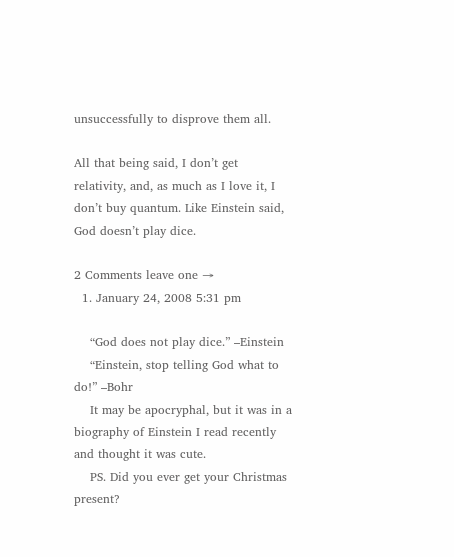unsuccessfully to disprove them all.

All that being said, I don’t get relativity, and, as much as I love it, I don’t buy quantum. Like Einstein said, God doesn’t play dice.

2 Comments leave one →
  1. January 24, 2008 5:31 pm

    “God does not play dice.” –Einstein
    “Einstein, stop telling God what to do!” –Bohr
    It may be apocryphal, but it was in a biography of Einstein I read recently and thought it was cute.
    PS. Did you ever get your Christmas present?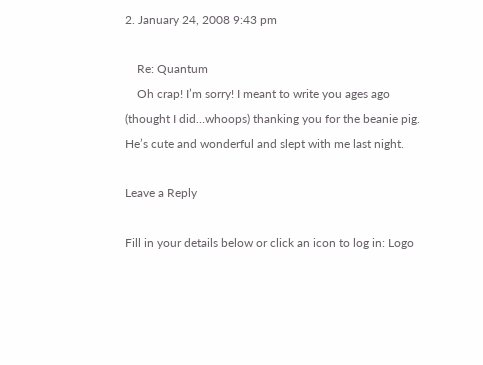2. January 24, 2008 9:43 pm

    Re: Quantum
    Oh crap! I’m sorry! I meant to write you ages ago (thought I did…whoops) thanking you for the beanie pig. He’s cute and wonderful and slept with me last night.

Leave a Reply

Fill in your details below or click an icon to log in: Logo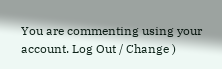You are commenting using your account. Log Out / Change )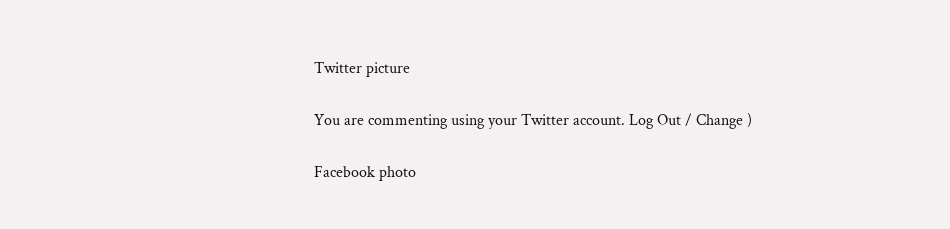Twitter picture

You are commenting using your Twitter account. Log Out / Change )

Facebook photo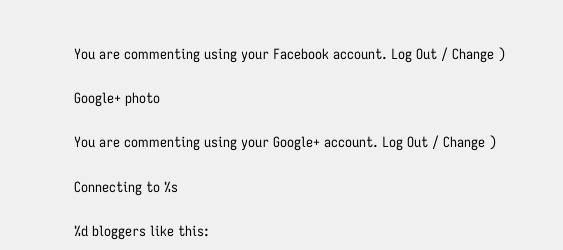You are commenting using your Facebook account. Log Out / Change )

Google+ photo

You are commenting using your Google+ account. Log Out / Change )

Connecting to %s

%d bloggers like this: